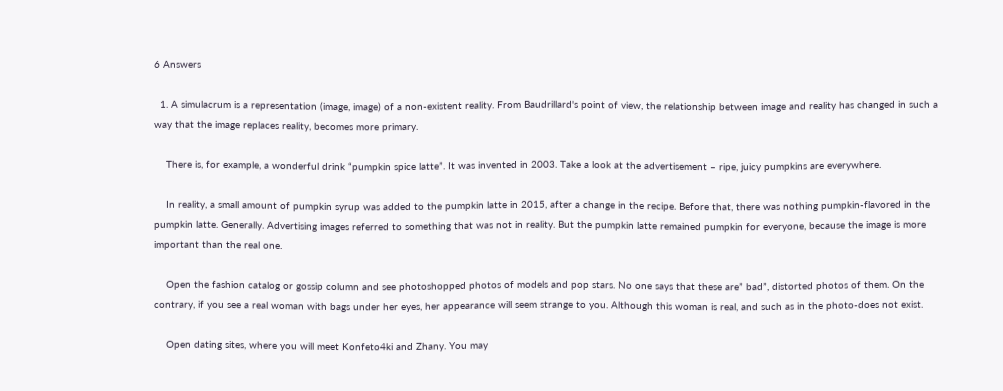6 Answers

  1. A simulacrum is a representation (image, image) of a non-existent reality. From Baudrillard's point of view, the relationship between image and reality has changed in such a way that the image replaces reality, becomes more primary.

    There is, for example, a wonderful drink “pumpkin spice latte”. It was invented in 2003. Take a look at the advertisement – ripe, juicy pumpkins are everywhere.

    In reality, a small amount of pumpkin syrup was added to the pumpkin latte in 2015, after a change in the recipe. Before that, there was nothing pumpkin-flavored in the pumpkin latte. Generally. Advertising images referred to something that was not in reality. But the pumpkin latte remained pumpkin for everyone, because the image is more important than the real one.

    Open the fashion catalog or gossip column and see photoshopped photos of models and pop stars. No one says that these are” bad”, distorted photos of them. On the contrary, if you see a real woman with bags under her eyes, her appearance will seem strange to you. Although this woman is real, and such as in the photo-does not exist.

    Open dating sites, where you will meet Konfeto4ki and Zhany. You may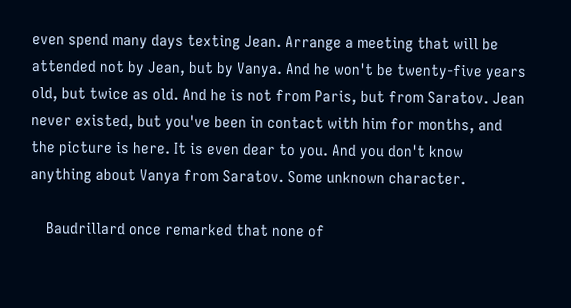even spend many days texting Jean. Arrange a meeting that will be attended not by Jean, but by Vanya. And he won't be twenty-five years old, but twice as old. And he is not from Paris, but from Saratov. Jean never existed, but you've been in contact with him for months, and the picture is here. It is even dear to you. And you don't know anything about Vanya from Saratov. Some unknown character.

    Baudrillard once remarked that none of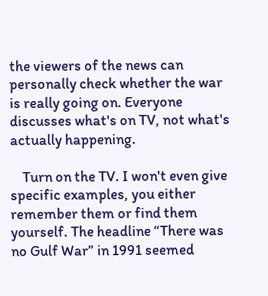the viewers of the news can personally check whether the war is really going on. Everyone discusses what's on TV, not what's actually happening.

    Turn on the TV. I won't even give specific examples, you either remember them or find them yourself. The headline “There was no Gulf War” in 1991 seemed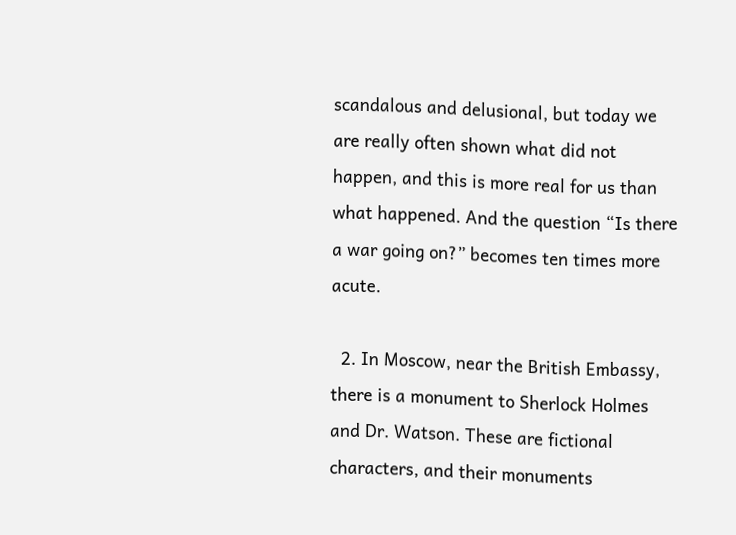scandalous and delusional, but today we are really often shown what did not happen, and this is more real for us than what happened. And the question “Is there a war going on?” becomes ten times more acute.

  2. In Moscow, near the British Embassy, there is a monument to Sherlock Holmes and Dr. Watson. These are fictional characters, and their monuments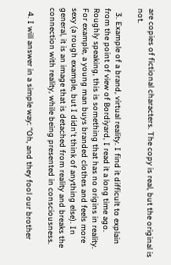are copies of fictional characters. The copy is real, but the original is not.

  3. Example of a brand, virtual reality. I find it difficult to explain from the point of view of Bordiyard, I read it a long time ago. Roughly speaking, this is something that has no origins in reality. For example, a young man buys branded clothes and feels more sexy (a rough example, but I didn't think of anything else). In general, it is an image that is detached from reality and breaks the connection with reality, while being presented in consciousness.

  4. I will answer in a simple way: “Oh, and they fool our brother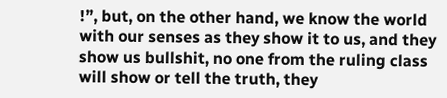!”, but, on the other hand, we know the world with our senses as they show it to us, and they show us bullshit, no one from the ruling class will show or tell the truth, they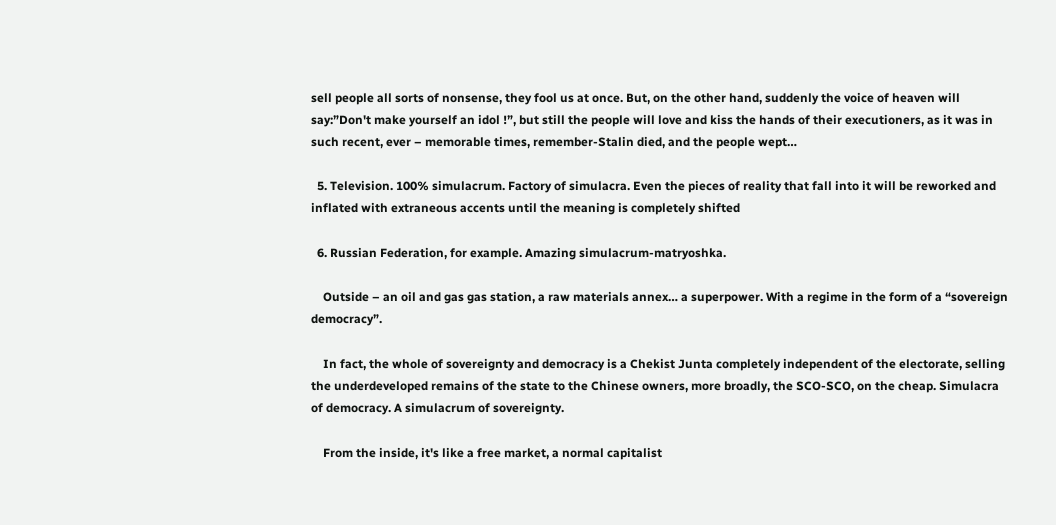sell people all sorts of nonsense, they fool us at once. But, on the other hand, suddenly the voice of heaven will say:”Don't make yourself an idol !”, but still the people will love and kiss the hands of their executioners, as it was in such recent, ever – memorable times, remember-Stalin died, and the people wept…

  5. Television. 100% simulacrum. Factory of simulacra. Even the pieces of reality that fall into it will be reworked and inflated with extraneous accents until the meaning is completely shifted

  6. Russian Federation, for example. Amazing simulacrum-matryoshka.

    Outside – an oil and gas gas station, a raw materials annex… a superpower. With a regime in the form of a “sovereign democracy”.

    In fact, the whole of sovereignty and democracy is a Chekist Junta completely independent of the electorate, selling the underdeveloped remains of the state to the Chinese owners, more broadly, the SCO-SCO, on the cheap. Simulacra of democracy. A simulacrum of sovereignty.

    From the inside, it's like a free market, a normal capitalist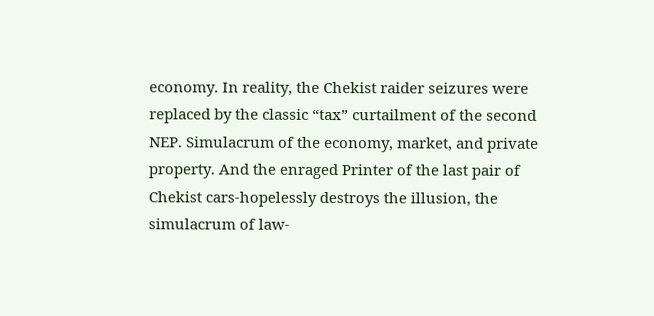economy. In reality, the Chekist raider seizures were replaced by the classic “tax” curtailment of the second NEP. Simulacrum of the economy, market, and private property. And the enraged Printer of the last pair of Chekist cars-hopelessly destroys the illusion, the simulacrum of law-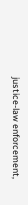justice-law enforcement,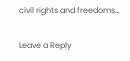civil rights and freedoms…

Leave a Reply